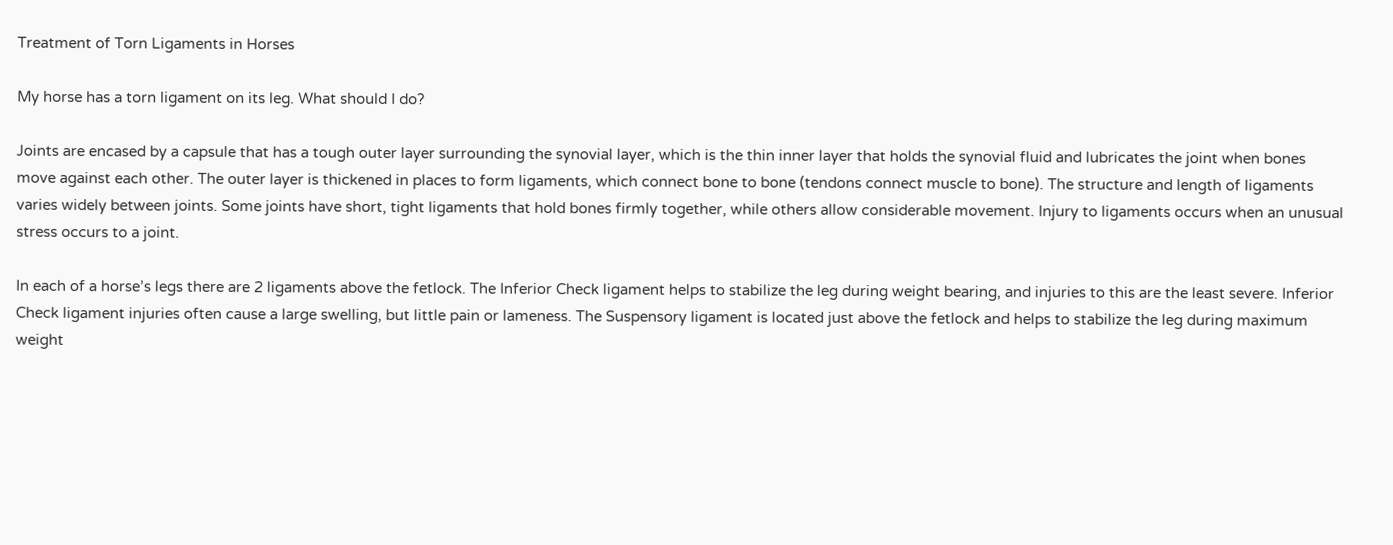Treatment of Torn Ligaments in Horses

My horse has a torn ligament on its leg. What should I do?

Joints are encased by a capsule that has a tough outer layer surrounding the synovial layer, which is the thin inner layer that holds the synovial fluid and lubricates the joint when bones move against each other. The outer layer is thickened in places to form ligaments, which connect bone to bone (tendons connect muscle to bone). The structure and length of ligaments varies widely between joints. Some joints have short, tight ligaments that hold bones firmly together, while others allow considerable movement. Injury to ligaments occurs when an unusual stress occurs to a joint.

In each of a horse’s legs there are 2 ligaments above the fetlock. The Inferior Check ligament helps to stabilize the leg during weight bearing, and injuries to this are the least severe. Inferior Check ligament injuries often cause a large swelling, but little pain or lameness. The Suspensory ligament is located just above the fetlock and helps to stabilize the leg during maximum weight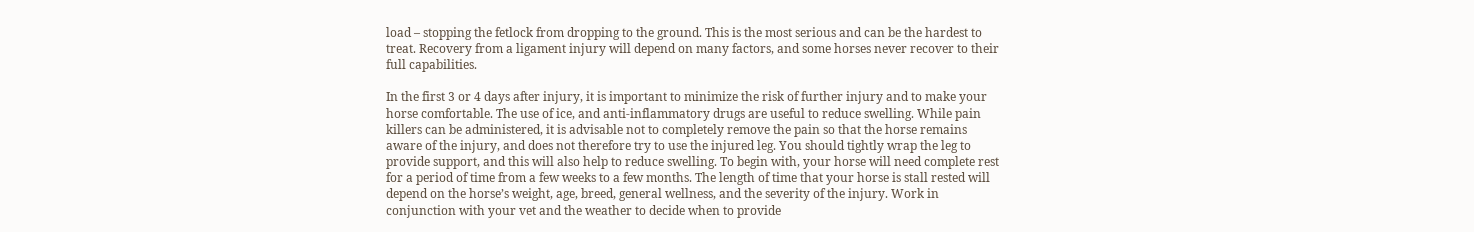load – stopping the fetlock from dropping to the ground. This is the most serious and can be the hardest to treat. Recovery from a ligament injury will depend on many factors, and some horses never recover to their full capabilities.

In the first 3 or 4 days after injury, it is important to minimize the risk of further injury and to make your horse comfortable. The use of ice, and anti-inflammatory drugs are useful to reduce swelling. While pain killers can be administered, it is advisable not to completely remove the pain so that the horse remains aware of the injury, and does not therefore try to use the injured leg. You should tightly wrap the leg to provide support, and this will also help to reduce swelling. To begin with, your horse will need complete rest for a period of time from a few weeks to a few months. The length of time that your horse is stall rested will depend on the horse’s weight, age, breed, general wellness, and the severity of the injury. Work in conjunction with your vet and the weather to decide when to provide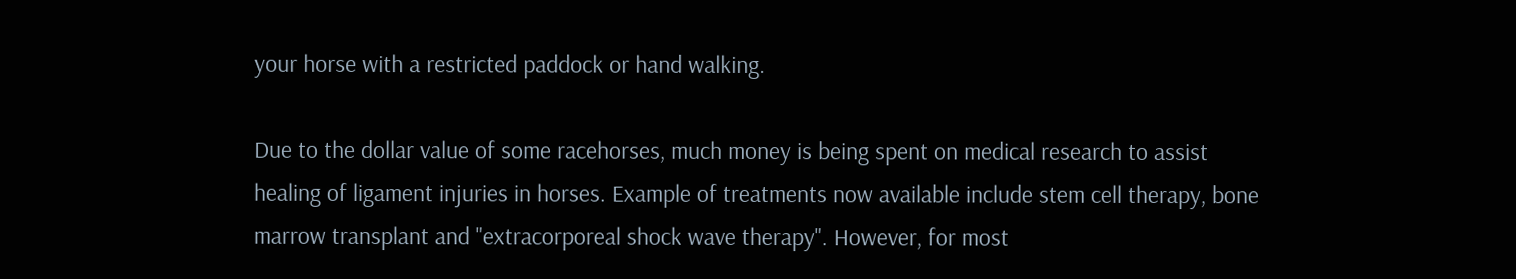your horse with a restricted paddock or hand walking.

Due to the dollar value of some racehorses, much money is being spent on medical research to assist healing of ligament injuries in horses. Example of treatments now available include stem cell therapy, bone marrow transplant and "extracorporeal shock wave therapy". However, for most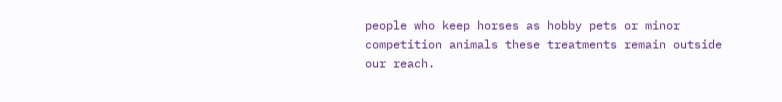people who keep horses as hobby pets or minor competition animals these treatments remain outside our reach.